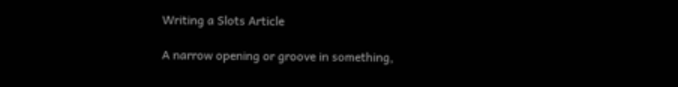Writing a Slots Article

A narrow opening or groove in something,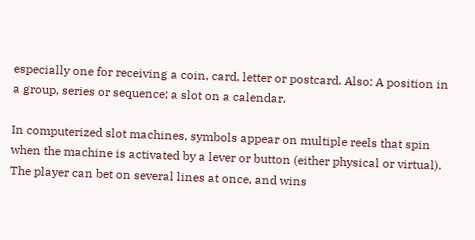especially one for receiving a coin, card, letter or postcard. Also: A position in a group, series or sequence; a slot on a calendar.

In computerized slot machines, symbols appear on multiple reels that spin when the machine is activated by a lever or button (either physical or virtual). The player can bet on several lines at once, and wins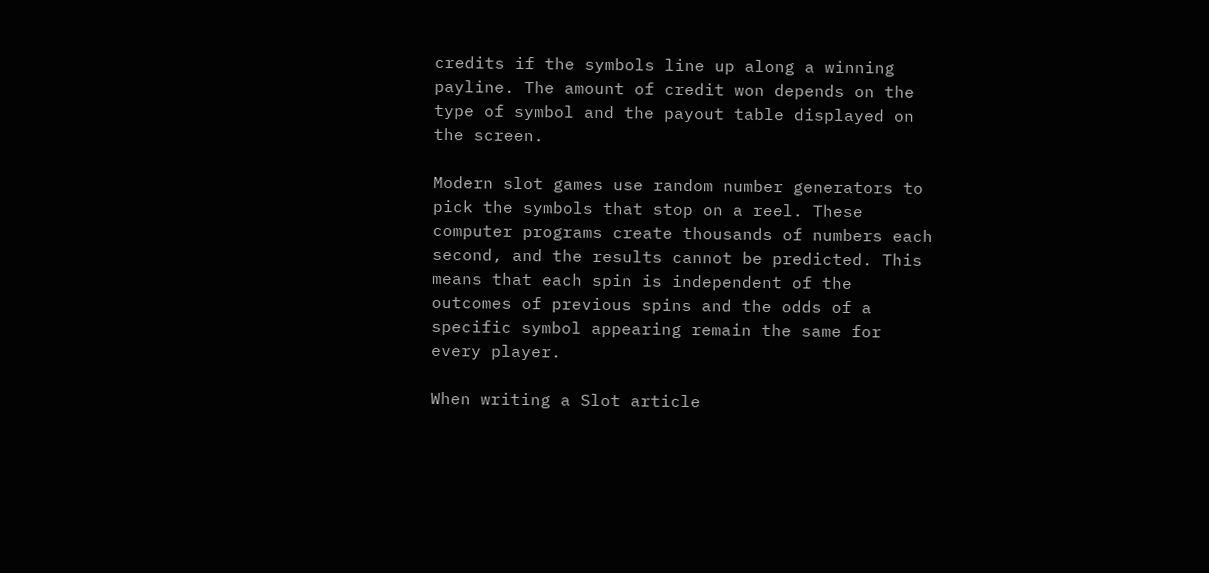credits if the symbols line up along a winning payline. The amount of credit won depends on the type of symbol and the payout table displayed on the screen.

Modern slot games use random number generators to pick the symbols that stop on a reel. These computer programs create thousands of numbers each second, and the results cannot be predicted. This means that each spin is independent of the outcomes of previous spins and the odds of a specific symbol appearing remain the same for every player.

When writing a Slot article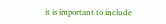it is important to include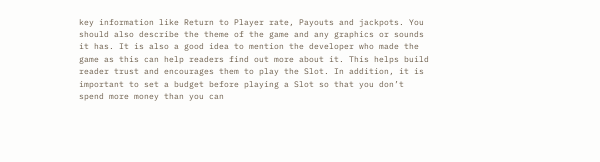key information like Return to Player rate, Payouts and jackpots. You should also describe the theme of the game and any graphics or sounds it has. It is also a good idea to mention the developer who made the game as this can help readers find out more about it. This helps build reader trust and encourages them to play the Slot. In addition, it is important to set a budget before playing a Slot so that you don’t spend more money than you can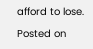afford to lose.

Posted on